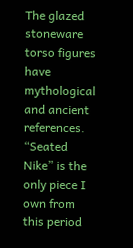The glazed stoneware torso figures have mythological and ancient references. “Seated Nike” is the only piece I own from this period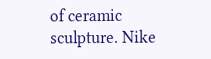of ceramic sculpture. Nike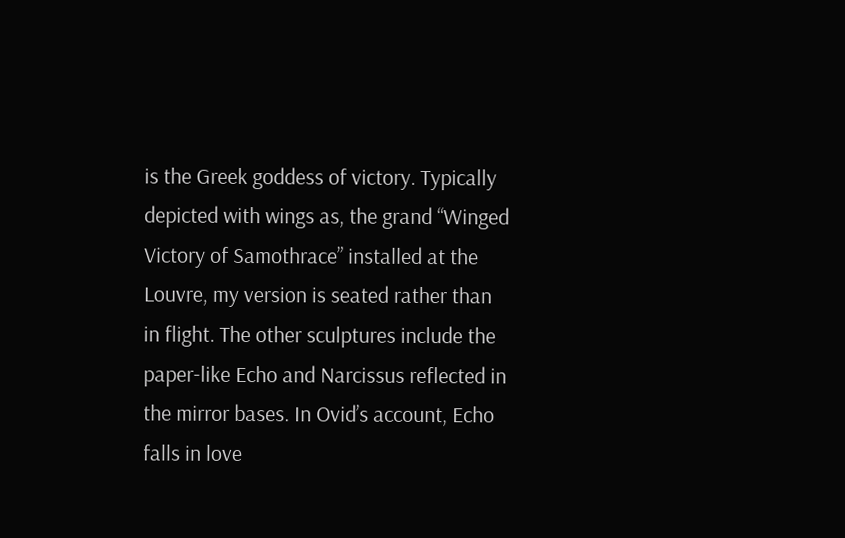is the Greek goddess of victory. Typically depicted with wings as, the grand “Winged Victory of Samothrace” installed at the Louvre, my version is seated rather than in flight. The other sculptures include the paper-like Echo and Narcissus reflected in the mirror bases. In Ovid’s account, Echo falls in love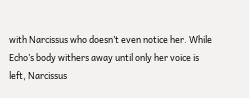with Narcissus who doesn’t even notice her. While Echo’s body withers away until only her voice is left, Narcissus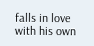falls in love with his own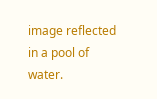image reflected in a pool of water.